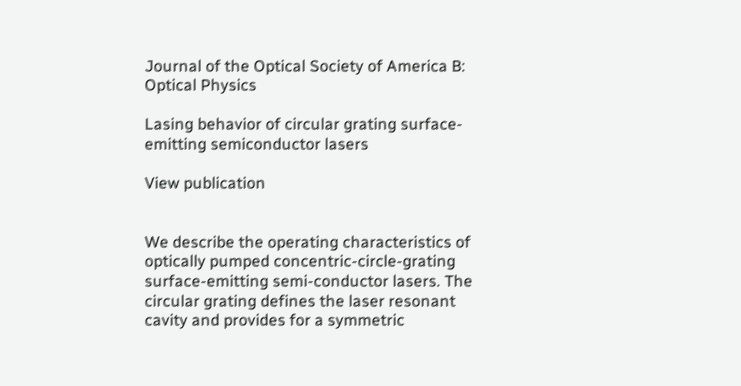Journal of the Optical Society of America B: Optical Physics

Lasing behavior of circular grating surface-emitting semiconductor lasers

View publication


We describe the operating characteristics of optically pumped concentric-circle-grating surface-emitting semi-conductor lasers. The circular grating defines the laser resonant cavity and provides for a symmetric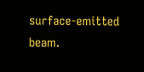surface-emitted beam.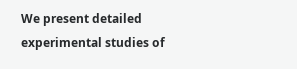We present detailed experimental studies of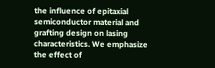the influence of epitaxial semiconductor material and grafting design on lasing characteristics. We emphasize the effect of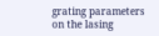grating parameters on the lasing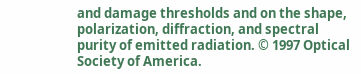and damage thresholds and on the shape, polarization, diffraction, and spectral purity of emitted radiation. © 1997 Optical Society of America.